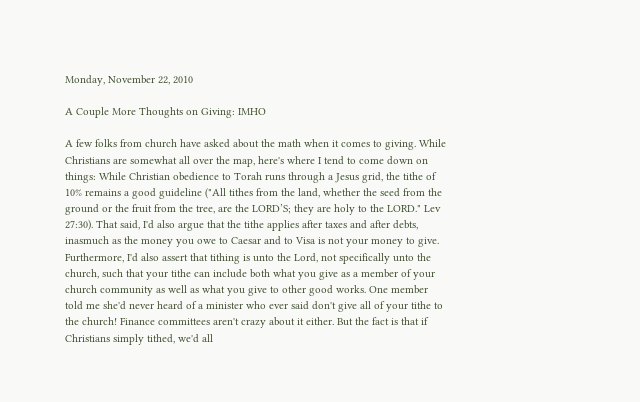Monday, November 22, 2010

A Couple More Thoughts on Giving: IMHO

A few folks from church have asked about the math when it comes to giving. While Christians are somewhat all over the map, here's where I tend to come down on things: While Christian obedience to Torah runs through a Jesus grid, the tithe of 10% remains a good guideline ("All tithes from the land, whether the seed from the ground or the fruit from the tree, are the LORD’S; they are holy to the LORD." Lev 27:30). That said, I'd also argue that the tithe applies after taxes and after debts, inasmuch as the money you owe to Caesar and to Visa is not your money to give. Furthermore, I'd also assert that tithing is unto the Lord, not specifically unto the church, such that your tithe can include both what you give as a member of your church community as well as what you give to other good works. One member told me she'd never heard of a minister who ever said don't give all of your tithe to the church! Finance committees aren't crazy about it either. But the fact is that if Christians simply tithed, we'd all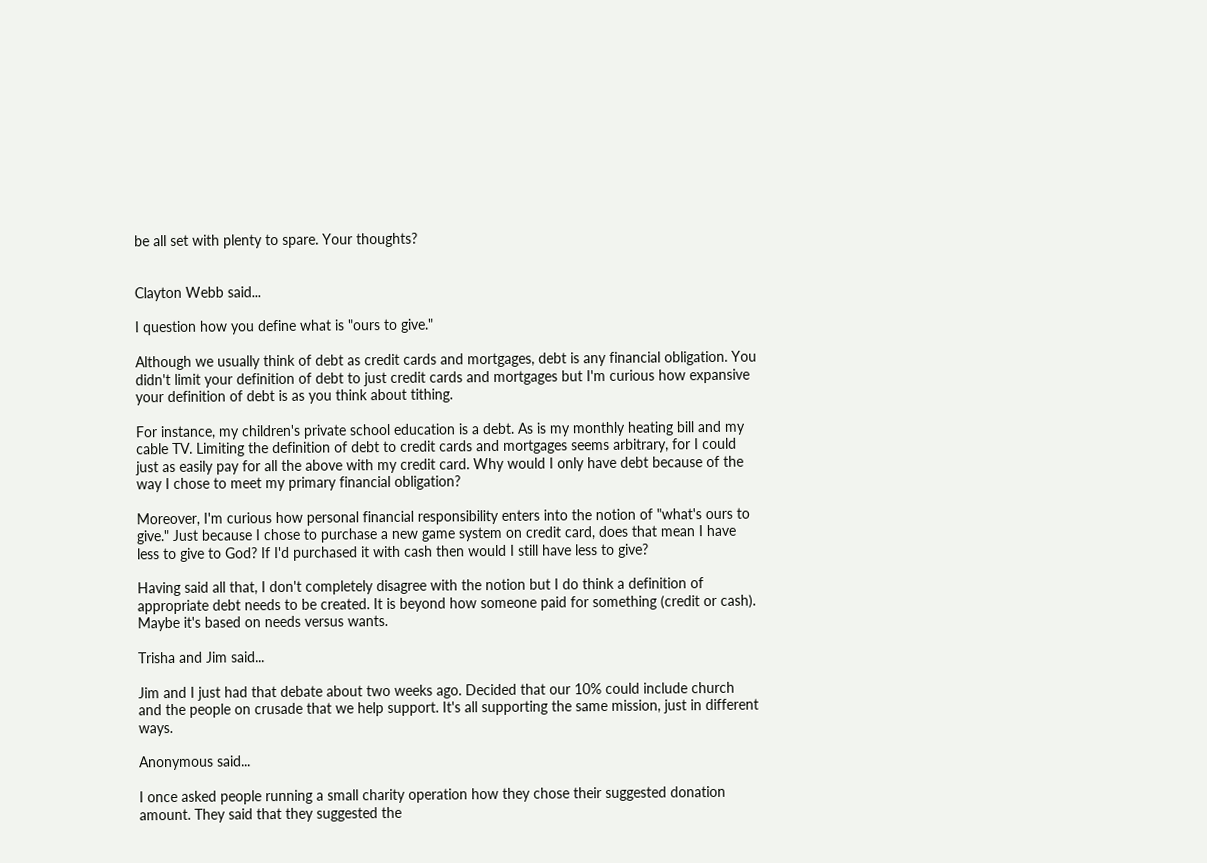be all set with plenty to spare. Your thoughts?


Clayton Webb said...

I question how you define what is "ours to give."

Although we usually think of debt as credit cards and mortgages, debt is any financial obligation. You didn't limit your definition of debt to just credit cards and mortgages but I'm curious how expansive your definition of debt is as you think about tithing.

For instance, my children's private school education is a debt. As is my monthly heating bill and my cable TV. Limiting the definition of debt to credit cards and mortgages seems arbitrary, for I could just as easily pay for all the above with my credit card. Why would I only have debt because of the way I chose to meet my primary financial obligation?

Moreover, I'm curious how personal financial responsibility enters into the notion of "what's ours to give." Just because I chose to purchase a new game system on credit card, does that mean I have less to give to God? If I'd purchased it with cash then would I still have less to give?

Having said all that, I don't completely disagree with the notion but I do think a definition of appropriate debt needs to be created. It is beyond how someone paid for something (credit or cash). Maybe it's based on needs versus wants.

Trisha and Jim said...

Jim and I just had that debate about two weeks ago. Decided that our 10% could include church and the people on crusade that we help support. It's all supporting the same mission, just in different ways.

Anonymous said...

I once asked people running a small charity operation how they chose their suggested donation amount. They said that they suggested the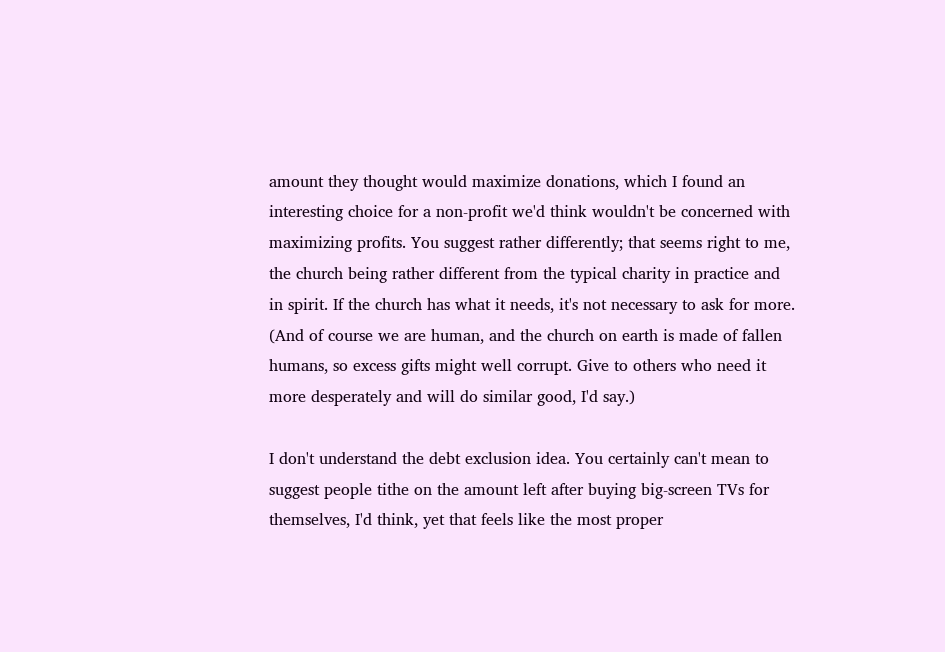amount they thought would maximize donations, which I found an interesting choice for a non-profit we'd think wouldn't be concerned with maximizing profits. You suggest rather differently; that seems right to me, the church being rather different from the typical charity in practice and in spirit. If the church has what it needs, it's not necessary to ask for more. (And of course we are human, and the church on earth is made of fallen humans, so excess gifts might well corrupt. Give to others who need it more desperately and will do similar good, I'd say.)

I don't understand the debt exclusion idea. You certainly can't mean to suggest people tithe on the amount left after buying big-screen TVs for themselves, I'd think, yet that feels like the most proper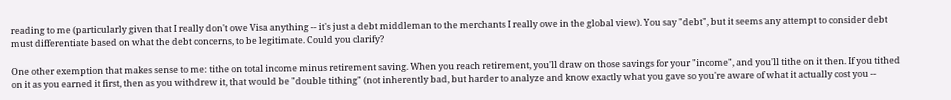reading to me (particularly given that I really don't owe Visa anything -- it's just a debt middleman to the merchants I really owe in the global view). You say "debt", but it seems any attempt to consider debt must differentiate based on what the debt concerns, to be legitimate. Could you clarify?

One other exemption that makes sense to me: tithe on total income minus retirement saving. When you reach retirement, you'll draw on those savings for your "income", and you'll tithe on it then. If you tithed on it as you earned it first, then as you withdrew it, that would be "double tithing" (not inherently bad, but harder to analyze and know exactly what you gave so you're aware of what it actually cost you --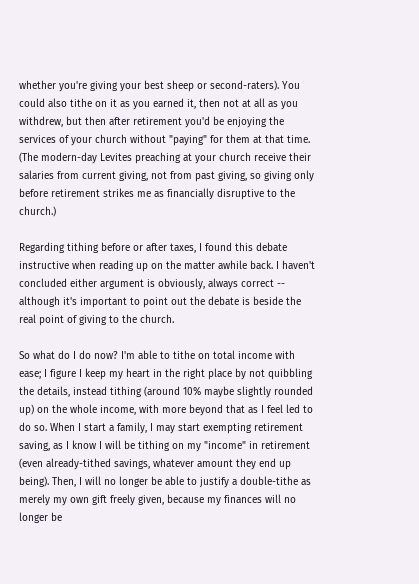whether you're giving your best sheep or second-raters). You could also tithe on it as you earned it, then not at all as you withdrew, but then after retirement you'd be enjoying the services of your church without "paying" for them at that time. (The modern-day Levites preaching at your church receive their salaries from current giving, not from past giving, so giving only before retirement strikes me as financially disruptive to the church.)

Regarding tithing before or after taxes, I found this debate instructive when reading up on the matter awhile back. I haven't concluded either argument is obviously, always correct -- although it's important to point out the debate is beside the real point of giving to the church.

So what do I do now? I'm able to tithe on total income with ease; I figure I keep my heart in the right place by not quibbling the details, instead tithing (around 10% maybe slightly rounded up) on the whole income, with more beyond that as I feel led to do so. When I start a family, I may start exempting retirement saving, as I know I will be tithing on my "income" in retirement (even already-tithed savings, whatever amount they end up being). Then, I will no longer be able to justify a double-tithe as merely my own gift freely given, because my finances will no longer be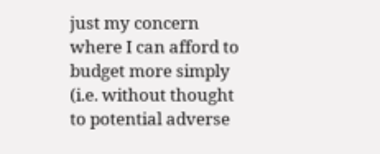just my concern where I can afford to budget more simply (i.e. without thought to potential adverse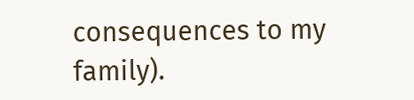consequences to my family).